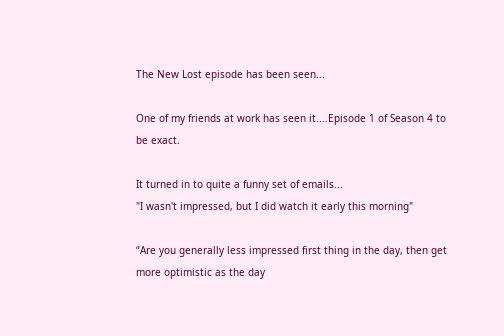The New Lost episode has been seen...

One of my friends at work has seen it....Episode 1 of Season 4 to be exact.

It turned in to quite a funny set of emails...
"I wasn't impressed, but I did watch it early this morning"

“Are you generally less impressed first thing in the day, then get more optimistic as the day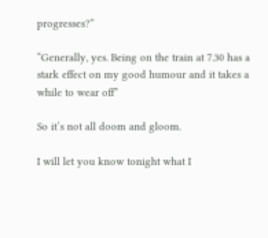progresses?”

“Generally, yes. Being on the train at 7.30 has a stark effect on my good humour and it takes a while to wear off”

So it’s not all doom and gloom.

I will let you know tonight what I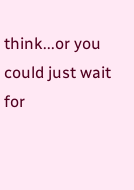think...or you could just wait for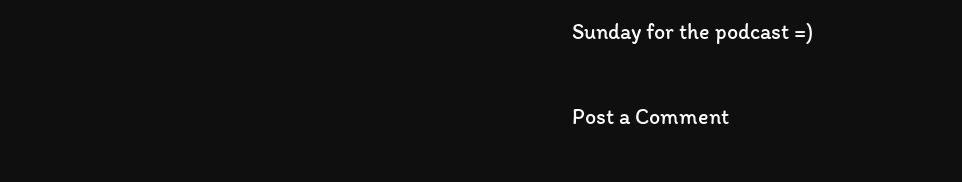Sunday for the podcast =)


Post a Comment